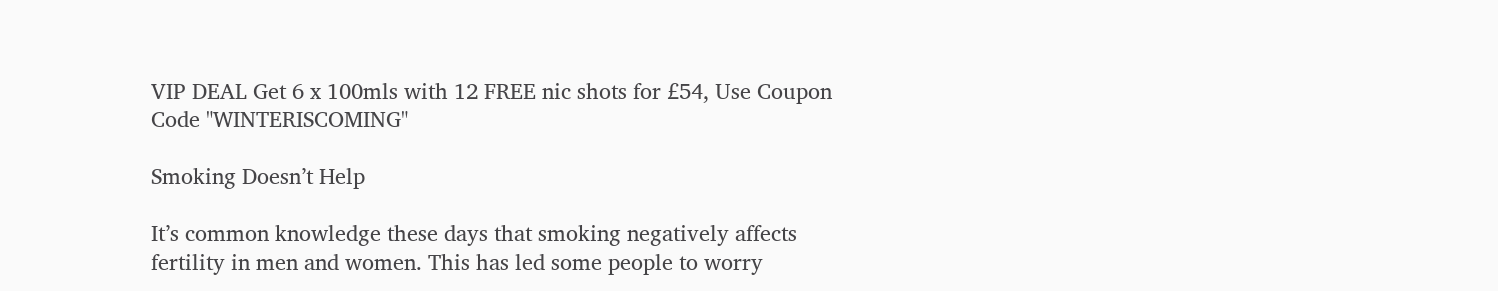VIP DEAL Get 6 x 100mls with 12 FREE nic shots for £54, Use Coupon Code "WINTERISCOMING"

Smoking Doesn’t Help

It’s common knowledge these days that smoking negatively affects fertility in men and women. This has led some people to worry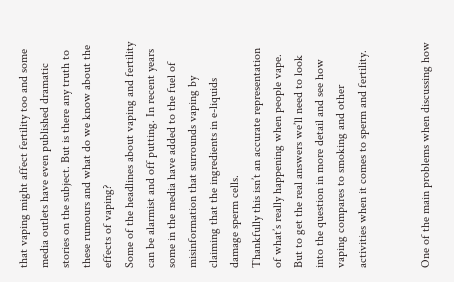that vaping might affect fertility too and some media outlets have even published dramatic stories on the subject. But is there any truth to these rumours and what do we know about the effects of vaping?
Some of the headlines about vaping and fertility can be alarmist and off putting. In recent years some in the media have added to the fuel of misinformation that surrounds vaping by claiming that the ingredients in e-liquids damage sperm cells.
Thankfully this isn’t an accurate representation of what’s really happening when people vape. But to get the real answers we’ll need to look into the question in more detail and see how vaping compares to smoking and other activities when it comes to sperm and fertility.


One of the main problems when discussing how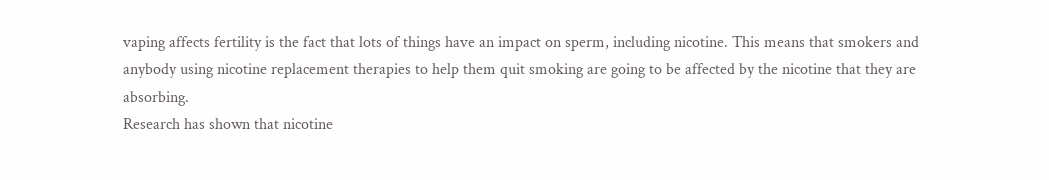vaping affects fertility is the fact that lots of things have an impact on sperm, including nicotine. This means that smokers and anybody using nicotine replacement therapies to help them quit smoking are going to be affected by the nicotine that they are absorbing.
Research has shown that nicotine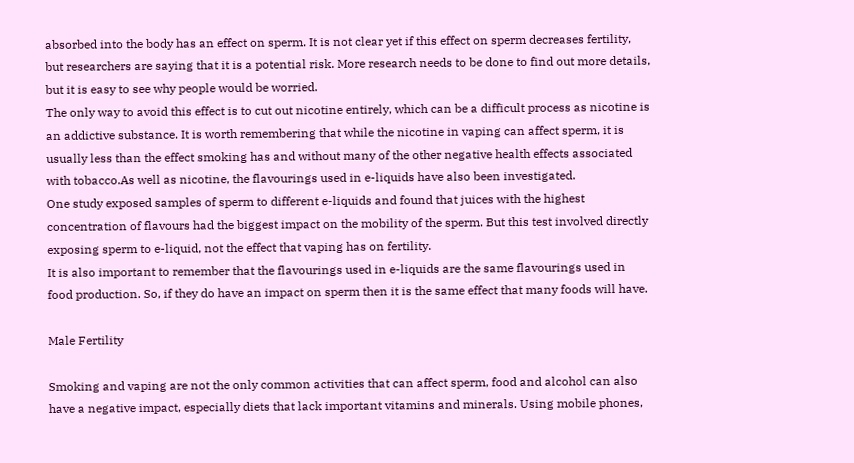absorbed into the body has an effect on sperm. It is not clear yet if this effect on sperm decreases fertility, but researchers are saying that it is a potential risk. More research needs to be done to find out more details, but it is easy to see why people would be worried.
The only way to avoid this effect is to cut out nicotine entirely, which can be a difficult process as nicotine is an addictive substance. It is worth remembering that while the nicotine in vaping can affect sperm, it is usually less than the effect smoking has and without many of the other negative health effects associated with tobacco.As well as nicotine, the flavourings used in e-liquids have also been investigated.
One study exposed samples of sperm to different e-liquids and found that juices with the highest concentration of flavours had the biggest impact on the mobility of the sperm. But this test involved directly exposing sperm to e-liquid, not the effect that vaping has on fertility.
It is also important to remember that the flavourings used in e-liquids are the same flavourings used in food production. So, if they do have an impact on sperm then it is the same effect that many foods will have.

Male Fertility

Smoking and vaping are not the only common activities that can affect sperm, food and alcohol can also have a negative impact, especially diets that lack important vitamins and minerals. Using mobile phones,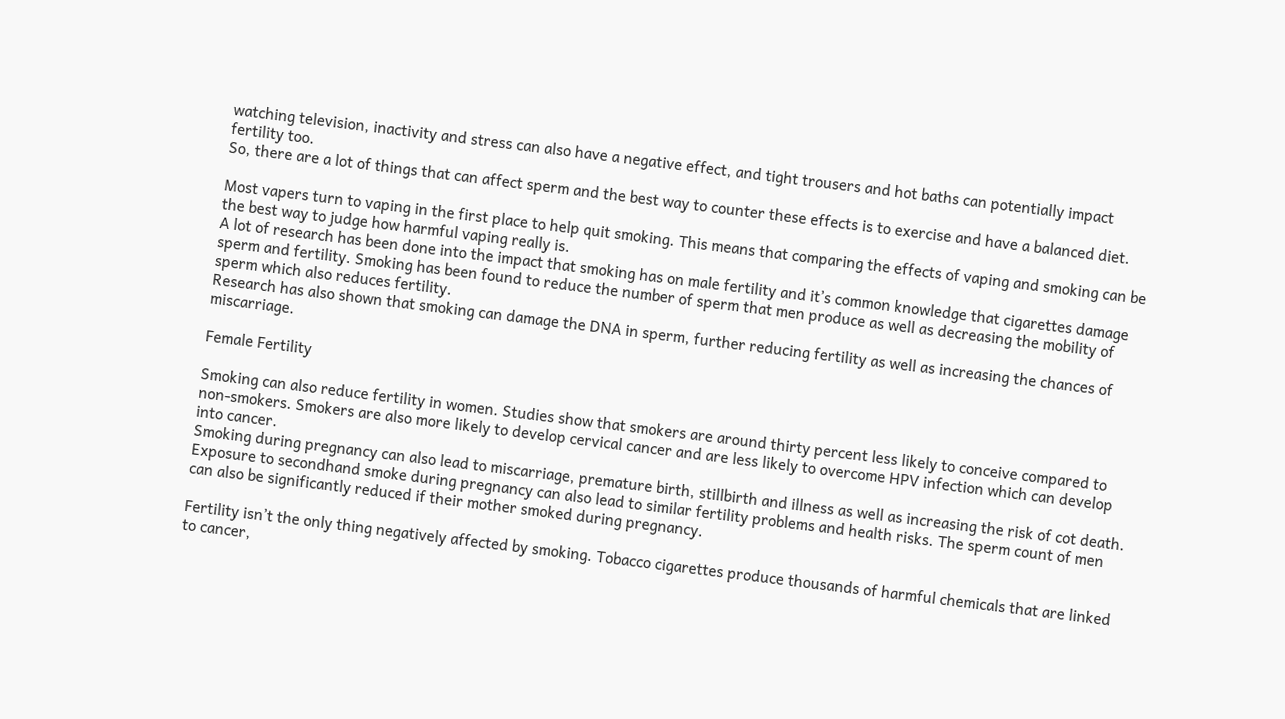watching television, inactivity and stress can also have a negative effect, and tight trousers and hot baths can potentially impact fertility too.
So, there are a lot of things that can affect sperm and the best way to counter these effects is to exercise and have a balanced diet.

Most vapers turn to vaping in the first place to help quit smoking. This means that comparing the effects of vaping and smoking can be the best way to judge how harmful vaping really is.
A lot of research has been done into the impact that smoking has on male fertility and it’s common knowledge that cigarettes damage sperm and fertility. Smoking has been found to reduce the number of sperm that men produce as well as decreasing the mobility of sperm which also reduces fertility.
Research has also shown that smoking can damage the DNA in sperm, further reducing fertility as well as increasing the chances of miscarriage.

Female Fertility

Smoking can also reduce fertility in women. Studies show that smokers are around thirty percent less likely to conceive compared to non-smokers. Smokers are also more likely to develop cervical cancer and are less likely to overcome HPV infection which can develop into cancer.
Smoking during pregnancy can also lead to miscarriage, premature birth, stillbirth and illness as well as increasing the risk of cot death. Exposure to secondhand smoke during pregnancy can also lead to similar fertility problems and health risks. The sperm count of men can also be significantly reduced if their mother smoked during pregnancy.

Fertility isn’t the only thing negatively affected by smoking. Tobacco cigarettes produce thousands of harmful chemicals that are linked to cancer,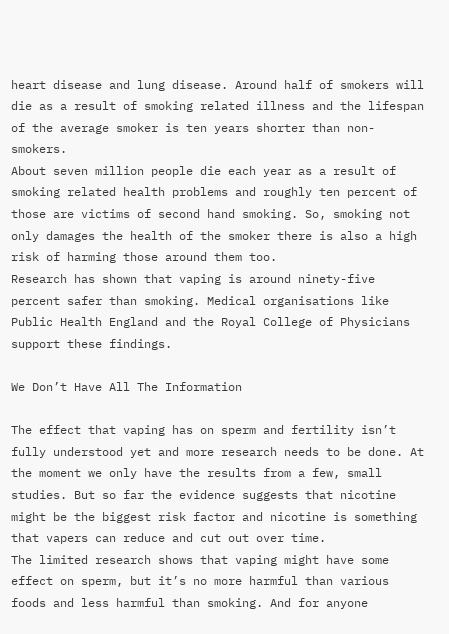heart disease and lung disease. Around half of smokers will die as a result of smoking related illness and the lifespan of the average smoker is ten years shorter than non-smokers.
About seven million people die each year as a result of smoking related health problems and roughly ten percent of those are victims of second hand smoking. So, smoking not only damages the health of the smoker there is also a high risk of harming those around them too.
Research has shown that vaping is around ninety-five percent safer than smoking. Medical organisations like Public Health England and the Royal College of Physicians support these findings.

We Don’t Have All The Information

The effect that vaping has on sperm and fertility isn’t fully understood yet and more research needs to be done. At the moment we only have the results from a few, small studies. But so far the evidence suggests that nicotine might be the biggest risk factor and nicotine is something that vapers can reduce and cut out over time.
The limited research shows that vaping might have some effect on sperm, but it’s no more harmful than various foods and less harmful than smoking. And for anyone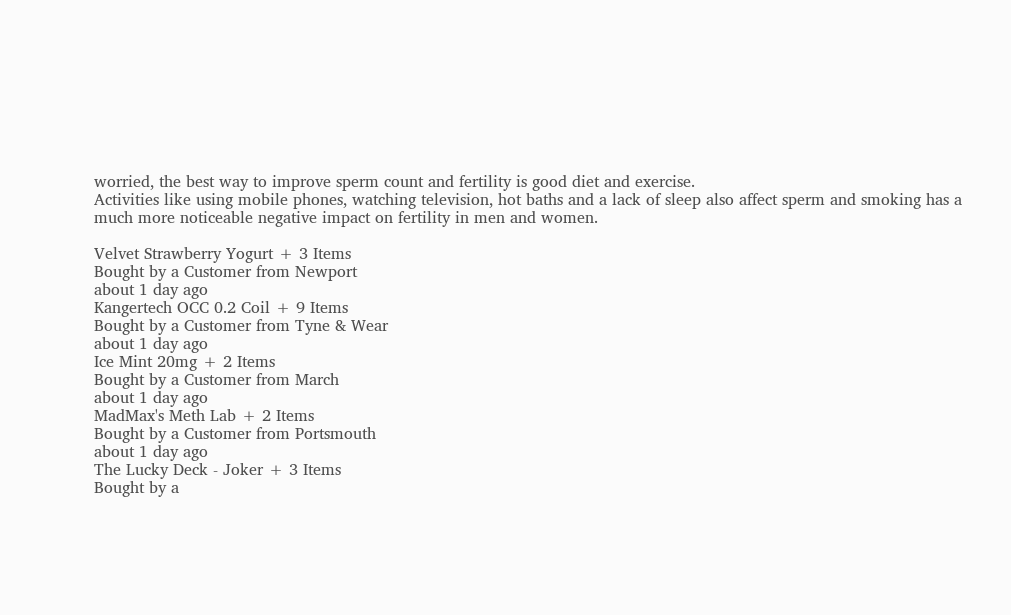worried, the best way to improve sperm count and fertility is good diet and exercise.
Activities like using mobile phones, watching television, hot baths and a lack of sleep also affect sperm and smoking has a much more noticeable negative impact on fertility in men and women.

Velvet Strawberry Yogurt + 3 Items
Bought by a Customer from Newport
about 1 day ago
Kangertech OCC 0.2 Coil + 9 Items
Bought by a Customer from Tyne & Wear
about 1 day ago
Ice Mint 20mg + 2 Items
Bought by a Customer from March
about 1 day ago
MadMax's Meth Lab + 2 Items
Bought by a Customer from Portsmouth
about 1 day ago
The Lucky Deck - Joker + 3 Items
Bought by a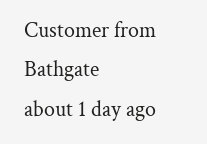Customer from Bathgate
about 1 day ago